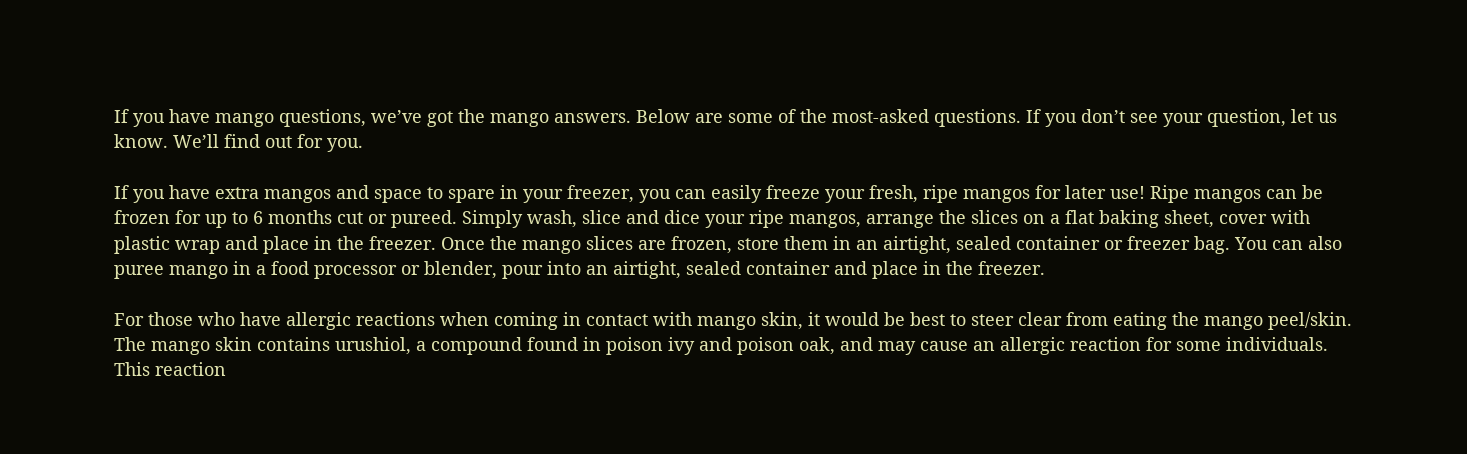If you have mango questions, we’ve got the mango answers. Below are some of the most-asked questions. If you don’t see your question, let us know. We’ll find out for you.

If you have extra mangos and space to spare in your freezer, you can easily freeze your fresh, ripe mangos for later use! Ripe mangos can be frozen for up to 6 months cut or pureed. Simply wash, slice and dice your ripe mangos, arrange the slices on a flat baking sheet, cover with plastic wrap and place in the freezer. Once the mango slices are frozen, store them in an airtight, sealed container or freezer bag. You can also puree mango in a food processor or blender, pour into an airtight, sealed container and place in the freezer.

For those who have allergic reactions when coming in contact with mango skin, it would be best to steer clear from eating the mango peel/skin. The mango skin contains urushiol, a compound found in poison ivy and poison oak, and may cause an allergic reaction for some individuals. This reaction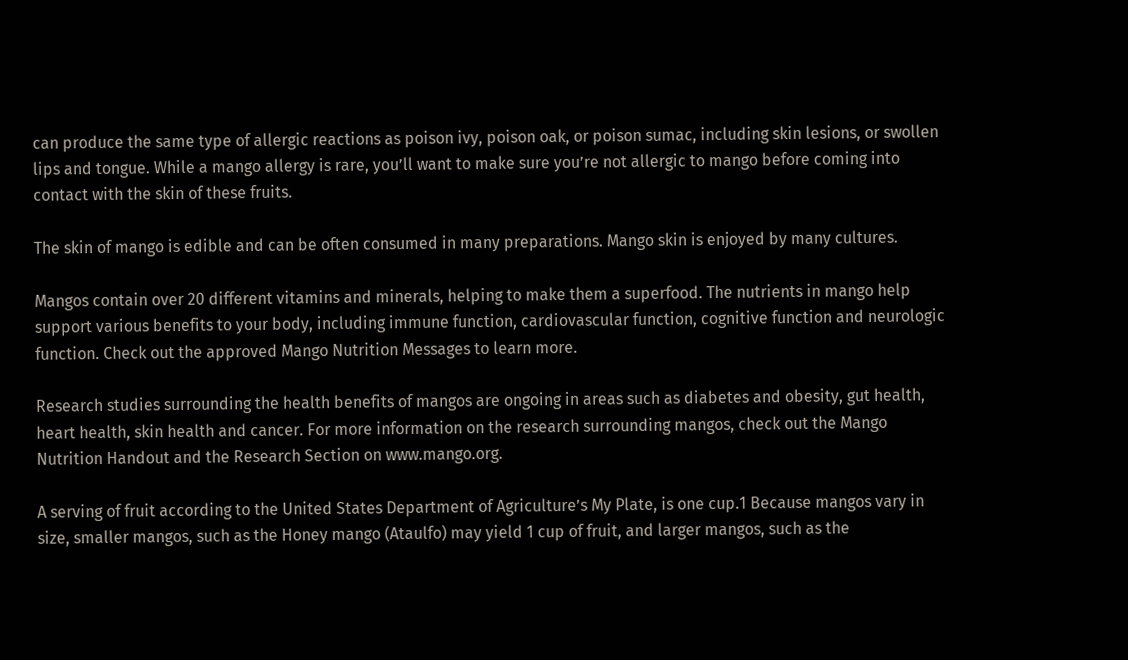can produce the same type of allergic reactions as poison ivy, poison oak, or poison sumac, including skin lesions, or swollen lips and tongue. While a mango allergy is rare, you’ll want to make sure you’re not allergic to mango before coming into contact with the skin of these fruits.

The skin of mango is edible and can be often consumed in many preparations. Mango skin is enjoyed by many cultures.

Mangos contain over 20 different vitamins and minerals, helping to make them a superfood. The nutrients in mango help support various benefits to your body, including immune function, cardiovascular function, cognitive function and neurologic function. Check out the approved Mango Nutrition Messages to learn more.

Research studies surrounding the health benefits of mangos are ongoing in areas such as diabetes and obesity, gut health, heart health, skin health and cancer. For more information on the research surrounding mangos, check out the Mango Nutrition Handout and the Research Section on www.mango.org.

A serving of fruit according to the United States Department of Agriculture’s My Plate, is one cup.1 Because mangos vary in size, smaller mangos, such as the Honey mango (Ataulfo) may yield 1 cup of fruit, and larger mangos, such as the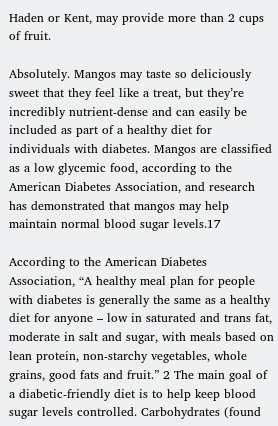Haden or Kent, may provide more than 2 cups of fruit.

Absolutely. Mangos may taste so deliciously sweet that they feel like a treat, but they’re incredibly nutrient-dense and can easily be included as part of a healthy diet for individuals with diabetes. Mangos are classified as a low glycemic food, according to the American Diabetes Association, and research has demonstrated that mangos may help maintain normal blood sugar levels.17

According to the American Diabetes Association, “A healthy meal plan for people with diabetes is generally the same as a healthy diet for anyone – low in saturated and trans fat, moderate in salt and sugar, with meals based on lean protein, non-starchy vegetables, whole grains, good fats and fruit.” 2 The main goal of a diabetic-friendly diet is to help keep blood sugar levels controlled. Carbohydrates (found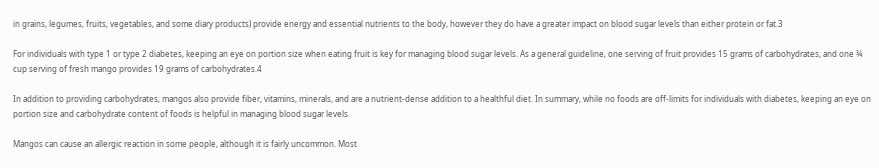in grains, legumes, fruits, vegetables, and some diary products) provide energy and essential nutrients to the body, however they do have a greater impact on blood sugar levels than either protein or fat.3

For individuals with type 1 or type 2 diabetes, keeping an eye on portion size when eating fruit is key for managing blood sugar levels. As a general guideline, one serving of fruit provides 15 grams of carbohydrates, and one ¾ cup serving of fresh mango provides 19 grams of carbohydrates.4

In addition to providing carbohydrates, mangos also provide fiber, vitamins, minerals, and are a nutrient-dense addition to a healthful diet. In summary, while no foods are off-limits for individuals with diabetes, keeping an eye on portion size and carbohydrate content of foods is helpful in managing blood sugar levels.

Mangos can cause an allergic reaction in some people, although it is fairly uncommon. Most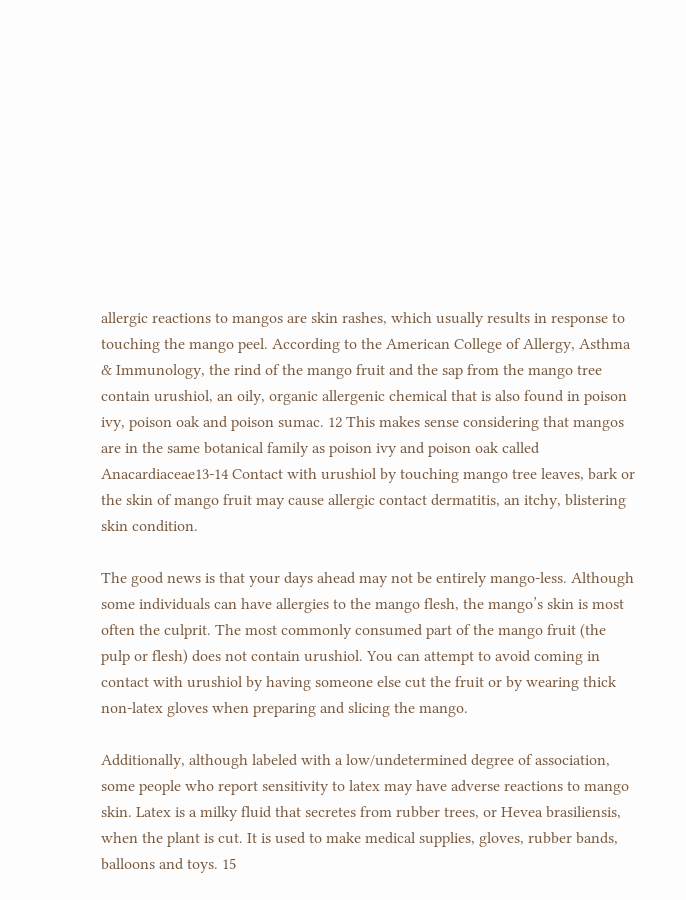allergic reactions to mangos are skin rashes, which usually results in response to touching the mango peel. According to the American College of Allergy, Asthma & Immunology, the rind of the mango fruit and the sap from the mango tree contain urushiol, an oily, organic allergenic chemical that is also found in poison ivy, poison oak and poison sumac. 12 This makes sense considering that mangos are in the same botanical family as poison ivy and poison oak called Anacardiaceae13-14 Contact with urushiol by touching mango tree leaves, bark or the skin of mango fruit may cause allergic contact dermatitis, an itchy, blistering skin condition.

The good news is that your days ahead may not be entirely mango-less. Although some individuals can have allergies to the mango flesh, the mango’s skin is most often the culprit. The most commonly consumed part of the mango fruit (the pulp or flesh) does not contain urushiol. You can attempt to avoid coming in contact with urushiol by having someone else cut the fruit or by wearing thick non-latex gloves when preparing and slicing the mango.

Additionally, although labeled with a low/undetermined degree of association, some people who report sensitivity to latex may have adverse reactions to mango skin. Latex is a milky fluid that secretes from rubber trees, or Hevea brasiliensis, when the plant is cut. It is used to make medical supplies, gloves, rubber bands, balloons and toys. 15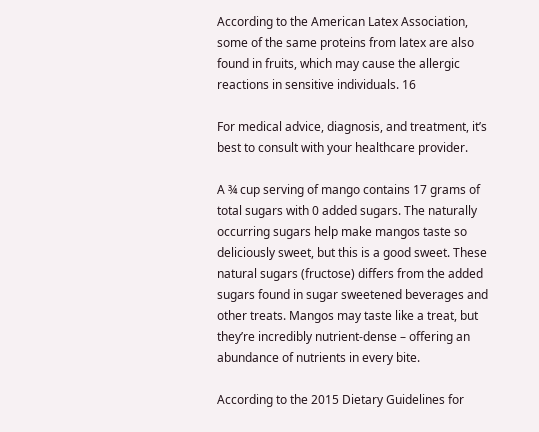According to the American Latex Association, some of the same proteins from latex are also found in fruits, which may cause the allergic reactions in sensitive individuals. 16

For medical advice, diagnosis, and treatment, it’s best to consult with your healthcare provider.

A ¾ cup serving of mango contains 17 grams of total sugars with 0 added sugars. The naturally occurring sugars help make mangos taste so deliciously sweet, but this is a good sweet. These natural sugars (fructose) differs from the added sugars found in sugar sweetened beverages and other treats. Mangos may taste like a treat, but they’re incredibly nutrient-dense – offering an abundance of nutrients in every bite.

According to the 2015 Dietary Guidelines for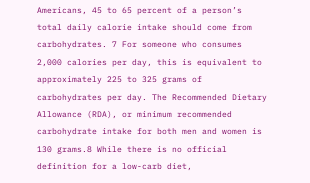Americans, 45 to 65 percent of a person’s total daily calorie intake should come from carbohydrates. 7 For someone who consumes 2,000 calories per day, this is equivalent to approximately 225 to 325 grams of carbohydrates per day. The Recommended Dietary Allowance (RDA), or minimum recommended carbohydrate intake for both men and women is 130 grams.8 While there is no official definition for a low-carb diet,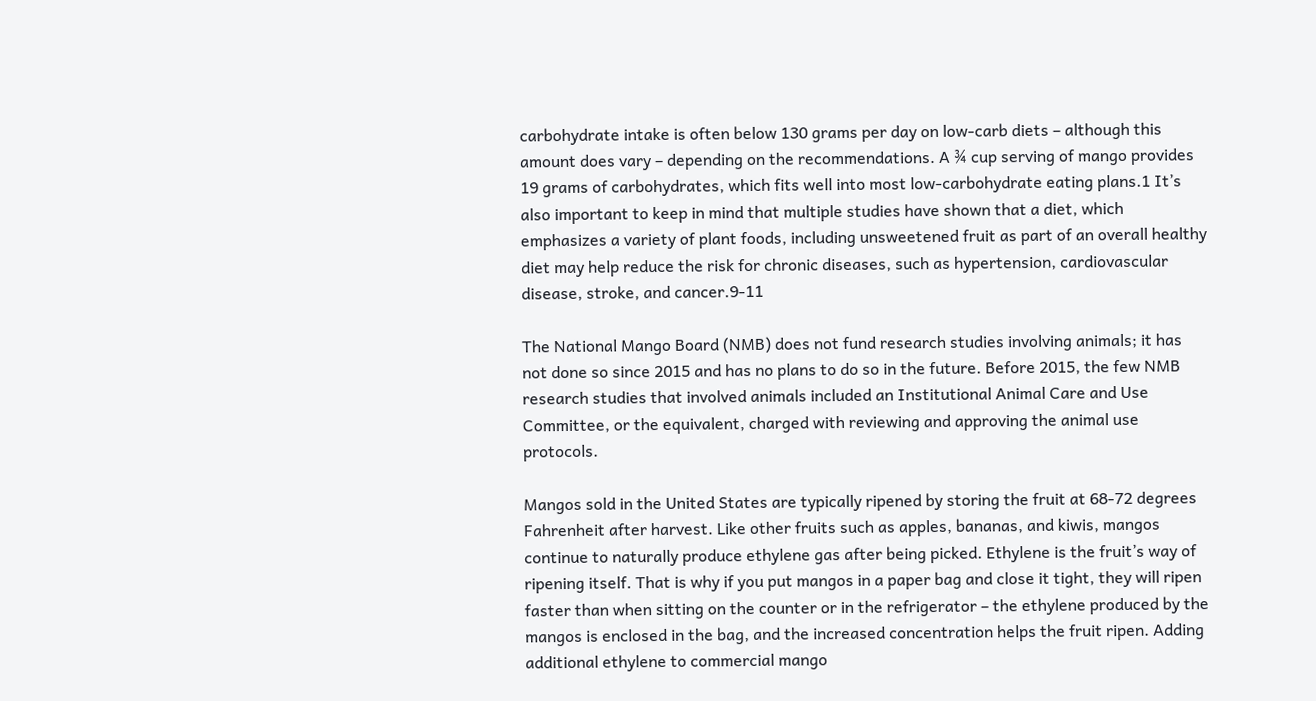carbohydrate intake is often below 130 grams per day on low-carb diets – although this amount does vary – depending on the recommendations. A ¾ cup serving of mango provides 19 grams of carbohydrates, which fits well into most low-carbohydrate eating plans.1 It’s also important to keep in mind that multiple studies have shown that a diet, which emphasizes a variety of plant foods, including unsweetened fruit as part of an overall healthy diet may help reduce the risk for chronic diseases, such as hypertension, cardiovascular disease, stroke, and cancer.9-11

The National Mango Board (NMB) does not fund research studies involving animals; it has not done so since 2015 and has no plans to do so in the future. Before 2015, the few NMB research studies that involved animals included an Institutional Animal Care and Use Committee, or the equivalent, charged with reviewing and approving the animal use protocols.

Mangos sold in the United States are typically ripened by storing the fruit at 68-72 degrees Fahrenheit after harvest. Like other fruits such as apples, bananas, and kiwis, mangos continue to naturally produce ethylene gas after being picked. Ethylene is the fruit’s way of ripening itself. That is why if you put mangos in a paper bag and close it tight, they will ripen faster than when sitting on the counter or in the refrigerator – the ethylene produced by the mangos is enclosed in the bag, and the increased concentration helps the fruit ripen. Adding additional ethylene to commercial mango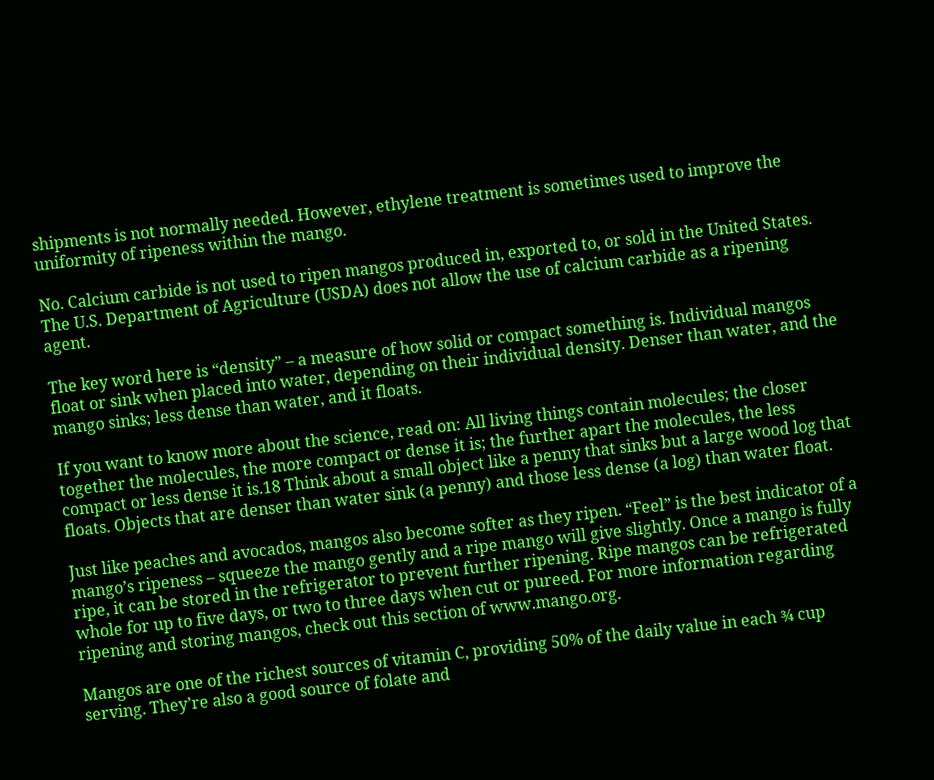shipments is not normally needed. However, ethylene treatment is sometimes used to improve the uniformity of ripeness within the mango.

No. Calcium carbide is not used to ripen mangos produced in, exported to, or sold in the United States. The U.S. Department of Agriculture (USDA) does not allow the use of calcium carbide as a ripening agent.

The key word here is “density” – a measure of how solid or compact something is. Individual mangos float or sink when placed into water, depending on their individual density. Denser than water, and the mango sinks; less dense than water, and it floats.

If you want to know more about the science, read on: All living things contain molecules; the closer together the molecules, the more compact or dense it is; the further apart the molecules, the less compact or less dense it is.18 Think about a small object like a penny that sinks but a large wood log that floats. Objects that are denser than water sink (a penny) and those less dense (a log) than water float.

Just like peaches and avocados, mangos also become softer as they ripen. “Feel” is the best indicator of a mango’s ripeness – squeeze the mango gently and a ripe mango will give slightly. Once a mango is fully ripe, it can be stored in the refrigerator to prevent further ripening. Ripe mangos can be refrigerated whole for up to five days, or two to three days when cut or pureed. For more information regarding ripening and storing mangos, check out this section of www.mango.org.

Mangos are one of the richest sources of vitamin C, providing 50% of the daily value in each ¾ cup serving. They’re also a good source of folate and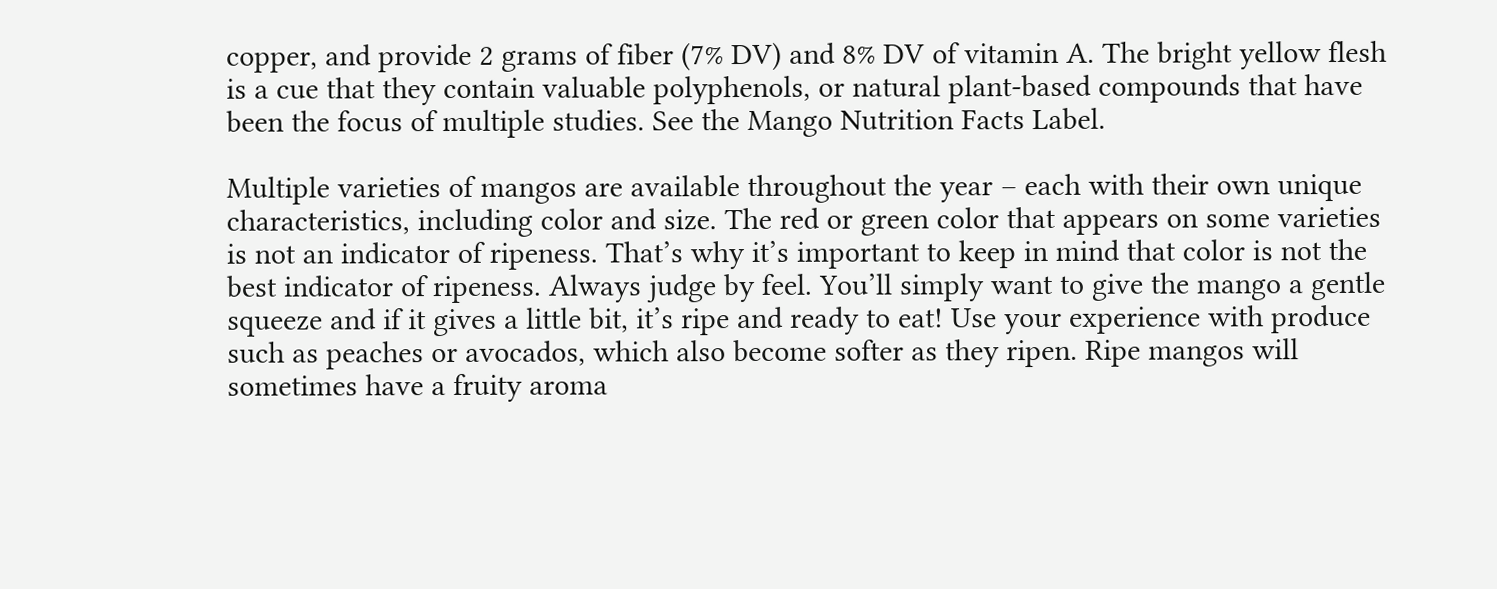copper, and provide 2 grams of fiber (7% DV) and 8% DV of vitamin A. The bright yellow flesh is a cue that they contain valuable polyphenols, or natural plant-based compounds that have been the focus of multiple studies. See the Mango Nutrition Facts Label.

Multiple varieties of mangos are available throughout the year – each with their own unique characteristics, including color and size. The red or green color that appears on some varieties is not an indicator of ripeness. That’s why it’s important to keep in mind that color is not the best indicator of ripeness. Always judge by feel. You’ll simply want to give the mango a gentle squeeze and if it gives a little bit, it’s ripe and ready to eat! Use your experience with produce such as peaches or avocados, which also become softer as they ripen. Ripe mangos will sometimes have a fruity aroma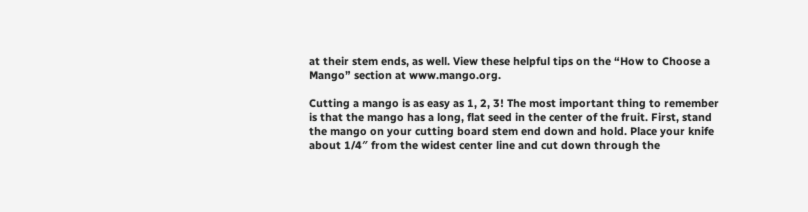at their stem ends, as well. View these helpful tips on the “How to Choose a Mango” section at www.mango.org.

Cutting a mango is as easy as 1, 2, 3! The most important thing to remember is that the mango has a long, flat seed in the center of the fruit. First, stand the mango on your cutting board stem end down and hold. Place your knife about 1/4″ from the widest center line and cut down through the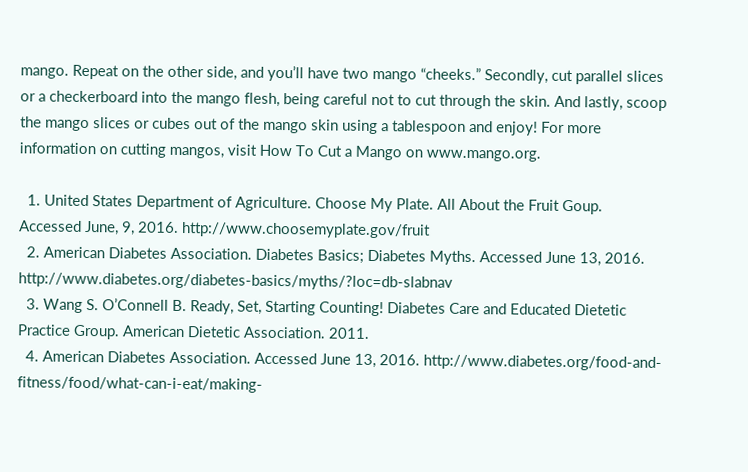mango. Repeat on the other side, and you’ll have two mango “cheeks.” Secondly, cut parallel slices or a checkerboard into the mango flesh, being careful not to cut through the skin. And lastly, scoop the mango slices or cubes out of the mango skin using a tablespoon and enjoy! For more information on cutting mangos, visit How To Cut a Mango on www.mango.org.

  1. United States Department of Agriculture. Choose My Plate. All About the Fruit Goup. Accessed June, 9, 2016. http://www.choosemyplate.gov/fruit
  2. American Diabetes Association. Diabetes Basics; Diabetes Myths. Accessed June 13, 2016. http://www.diabetes.org/diabetes-basics/myths/?loc=db-slabnav
  3. Wang S. O’Connell B. Ready, Set, Starting Counting! Diabetes Care and Educated Dietetic Practice Group. American Dietetic Association. 2011.
  4. American Diabetes Association. Accessed June 13, 2016. http://www.diabetes.org/food-and-fitness/food/what-can-i-eat/making-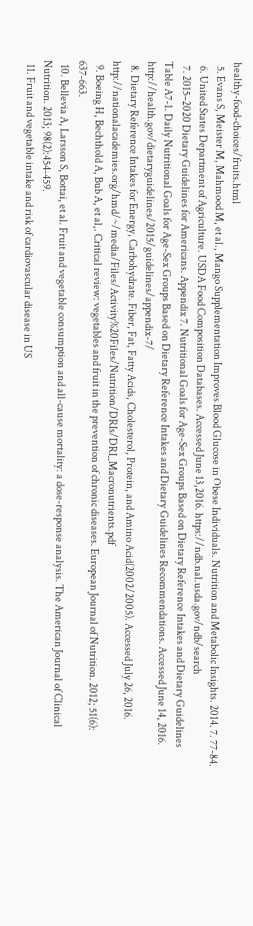healthy-food-choices/fruits.html
  5. Evans S, Meister M, Mahmood M, et al., Mango Supplementation Improves Blood Glucose in Obese Individuals. Nutrition and Metabolic Insights. 2014. 7. 77-84.
  6. United States Department of Agriculture. USDA Food Composition Databases. Accessed June 13,2016. https://ndb.nal.usda.gov/ndb/search
  7. 2015–2020 Dietary Guidelines for Americans. Appendix 7. Nutritional Goals for Age-Sex Groups Based on Dietary Reference Intakes and Dietary Guidelines Table A7-1. Daily Nutritional Goals for Age-Sex Groups Based on Dietary Reference Intakes and Dietary Guidelines Recommendations. Accessed June 14, 2016. http://health.gov/dietaryguidelines/2015/guidelines/appendix-7/
  8. Dietary Reference Intakes for Energy, Carbohydrate. Fiber, Fat, Fatty Acids, Cholesterol, Protein, and Amino Acid(2002/2005). Accessed July 26, 2016. http://nationalacademies.org/hmd/~/media/Files/Activity%20Files/Nutrition/DRIs/DRI_Macronutrients.pdf
  9. Boeing H, Bechthold A, Bub A, et al,. Critical review: vegetables and fruit in the prevention of chronic diseases. European Journal of Nutrition. 2012; 51(6): 637-663.
  10. Bellevia A, Larsson S, Bottai, et al. Fruit and vegetable consumption and all-cause mortality: a dose-response analysis. The American Journal of Clinical Nutrition. 2013; 98(2):454-459.
  11. Fruit and vegetable intake and risk of cardiovascular disease in US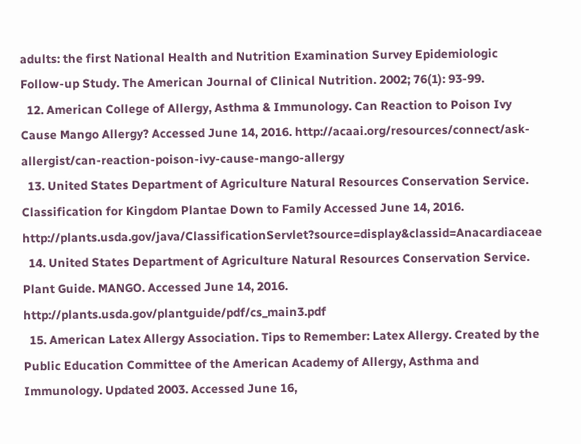adults: the first National Health and Nutrition Examination Survey Epidemiologic Follow-up Study. The American Journal of Clinical Nutrition. 2002; 76(1): 93-99.
  12. American College of Allergy, Asthma & Immunology. Can Reaction to Poison Ivy Cause Mango Allergy? Accessed June 14, 2016. http://acaai.org/resources/connect/ask-allergist/can-reaction-poison-ivy-cause-mango-allergy
  13. United States Department of Agriculture Natural Resources Conservation Service. Classification for Kingdom Plantae Down to Family Accessed June 14, 2016. http://plants.usda.gov/java/ClassificationServlet?source=display&classid=Anacardiaceae
  14. United States Department of Agriculture Natural Resources Conservation Service. Plant Guide. MANGO. Accessed June 14, 2016. http://plants.usda.gov/plantguide/pdf/cs_main3.pdf
  15. American Latex Allergy Association. Tips to Remember: Latex Allergy. Created by the Public Education Committee of the American Academy of Allergy, Asthma and Immunology. Updated 2003. Accessed June 16,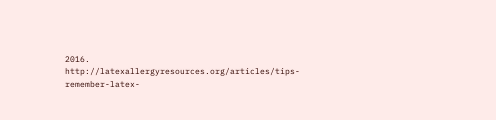2016. http://latexallergyresources.org/articles/tips-remember-latex-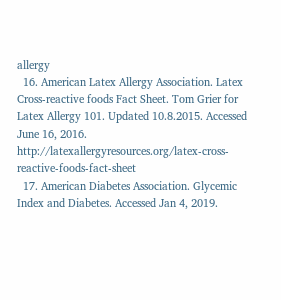allergy
  16. American Latex Allergy Association. Latex Cross-reactive foods Fact Sheet. Tom Grier for Latex Allergy 101. Updated 10.8.2015. Accessed June 16, 2016. http://latexallergyresources.org/latex-cross-reactive-foods-fact-sheet
  17. American Diabetes Association. Glycemic Index and Diabetes. Accessed Jan 4, 2019.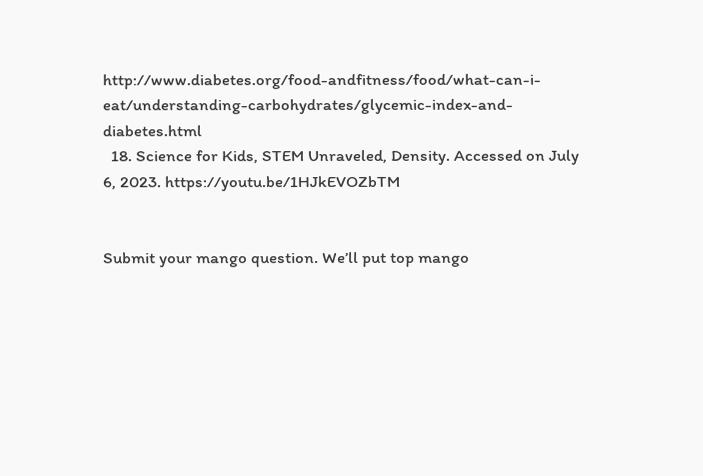http://www.diabetes.org/food-andfitness/food/what-can-i-eat/understanding-carbohydrates/glycemic-index-and-diabetes.html
  18. Science for Kids, STEM Unraveled, Density. Accessed on July 6, 2023. https://youtu.be/1HJkEVOZbTM


Submit your mango question. We’ll put top mango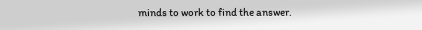minds to work to find the answer.